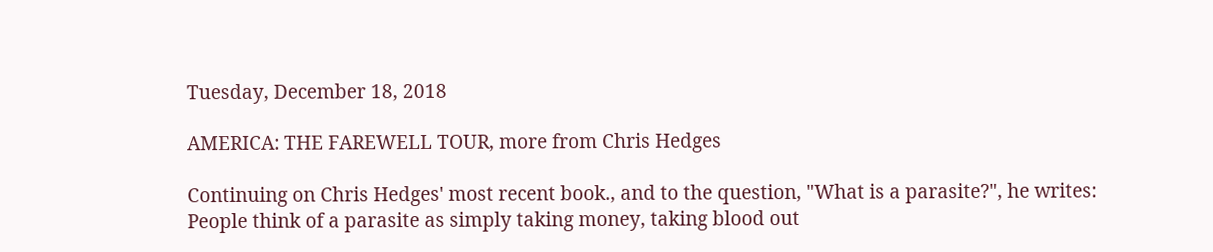Tuesday, December 18, 2018

AMERICA: THE FAREWELL TOUR, more from Chris Hedges

Continuing on Chris Hedges' most recent book., and to the question, "What is a parasite?", he writes:
People think of a parasite as simply taking money, taking blood out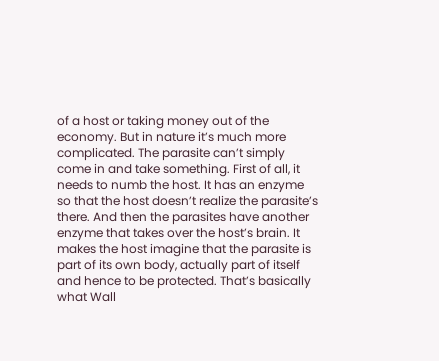of a host or taking money out of the economy. But in nature it’s much more complicated. The parasite can’t simply come in and take something. First of all, it needs to numb the host. It has an enzyme so that the host doesn’t realize the parasite’s there. And then the parasites have another enzyme that takes over the host’s brain. It makes the host imagine that the parasite is part of its own body, actually part of itself and hence to be protected. That’s basically what Wall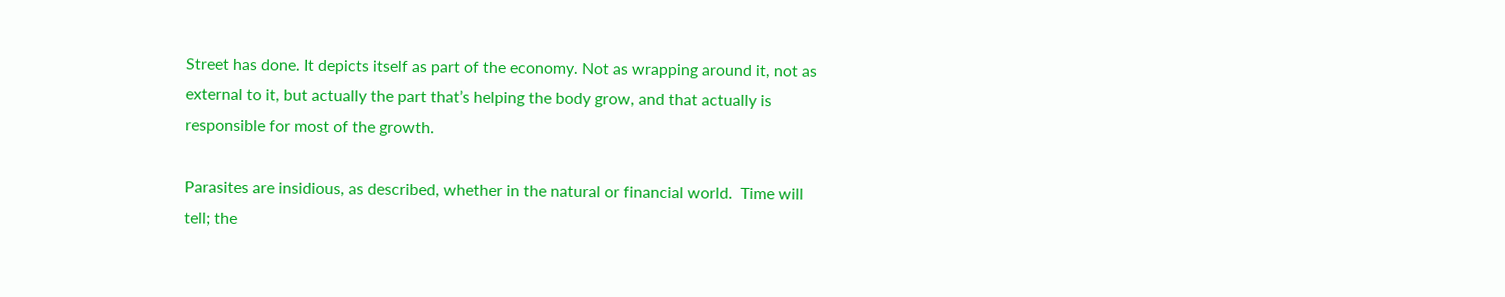Street has done. It depicts itself as part of the economy. Not as wrapping around it, not as external to it, but actually the part that’s helping the body grow, and that actually is responsible for most of the growth.

Parasites are insidious, as described, whether in the natural or financial world.  Time will tell; the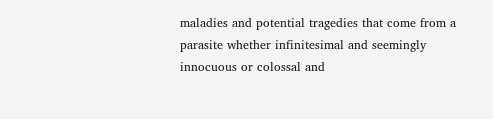maladies and potential tragedies that come from a parasite whether infinitesimal and seemingly innocuous or colossal and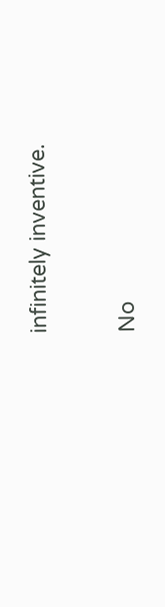infinitely inventive.

No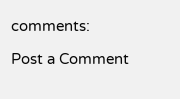comments:

Post a Comment